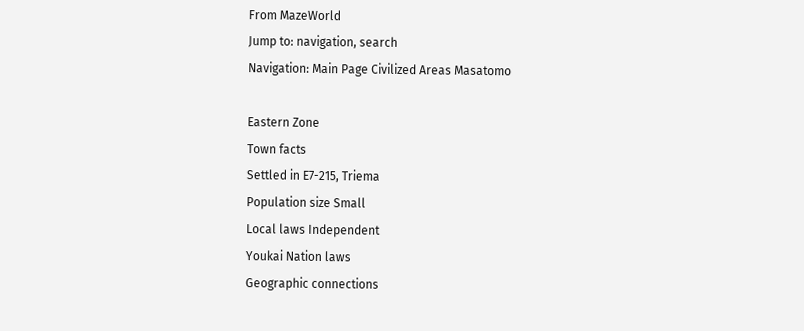From MazeWorld
Jump to: navigation, search
Navigation: Main Page Civilized Areas Masatomo

Eastern Zone
Town facts
Settled in E7-215, Triema
Population size Small
Local laws Independent
Youkai Nation laws
Geographic connections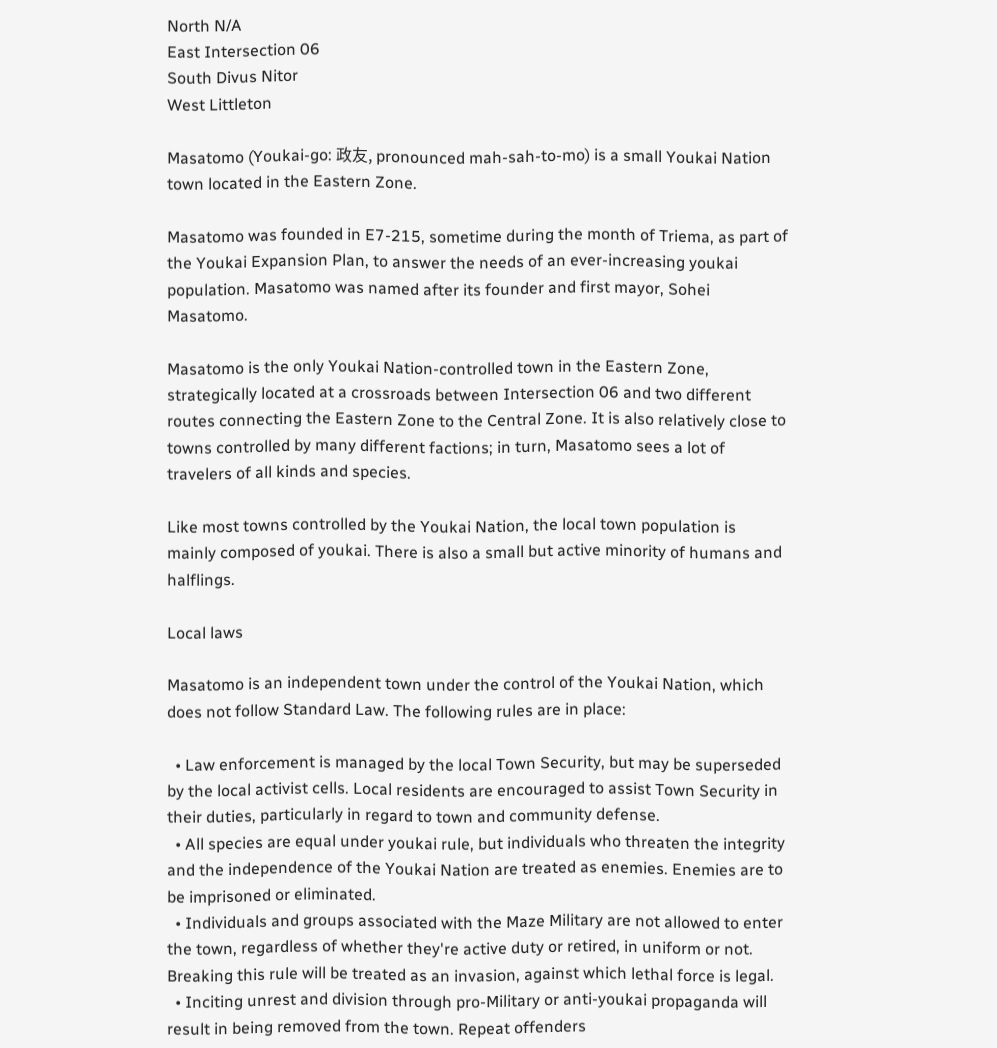North N/A
East Intersection 06
South Divus Nitor
West Littleton

Masatomo (Youkai-go: 政友, pronounced mah-sah-to-mo) is a small Youkai Nation town located in the Eastern Zone.

Masatomo was founded in E7-215, sometime during the month of Triema, as part of the Youkai Expansion Plan, to answer the needs of an ever-increasing youkai population. Masatomo was named after its founder and first mayor, Sohei Masatomo.

Masatomo is the only Youkai Nation-controlled town in the Eastern Zone, strategically located at a crossroads between Intersection 06 and two different routes connecting the Eastern Zone to the Central Zone. It is also relatively close to towns controlled by many different factions; in turn, Masatomo sees a lot of travelers of all kinds and species.

Like most towns controlled by the Youkai Nation, the local town population is mainly composed of youkai. There is also a small but active minority of humans and halflings.

Local laws

Masatomo is an independent town under the control of the Youkai Nation, which does not follow Standard Law. The following rules are in place:

  • Law enforcement is managed by the local Town Security, but may be superseded by the local activist cells. Local residents are encouraged to assist Town Security in their duties, particularly in regard to town and community defense.
  • All species are equal under youkai rule, but individuals who threaten the integrity and the independence of the Youkai Nation are treated as enemies. Enemies are to be imprisoned or eliminated.
  • Individuals and groups associated with the Maze Military are not allowed to enter the town, regardless of whether they're active duty or retired, in uniform or not. Breaking this rule will be treated as an invasion, against which lethal force is legal.
  • Inciting unrest and division through pro-Military or anti-youkai propaganda will result in being removed from the town. Repeat offenders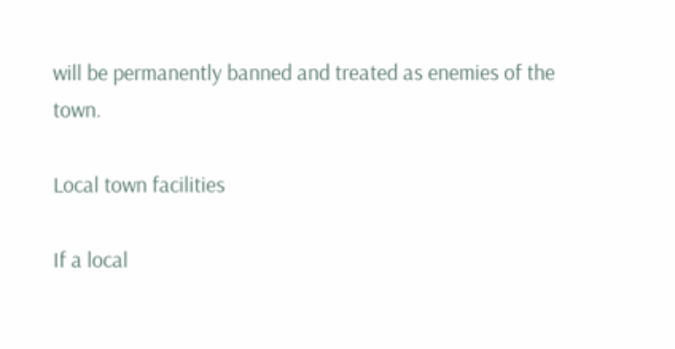will be permanently banned and treated as enemies of the town.

Local town facilities

If a local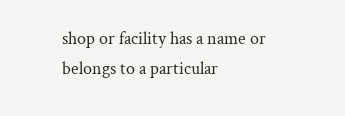shop or facility has a name or belongs to a particular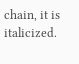chain, it is italicized.